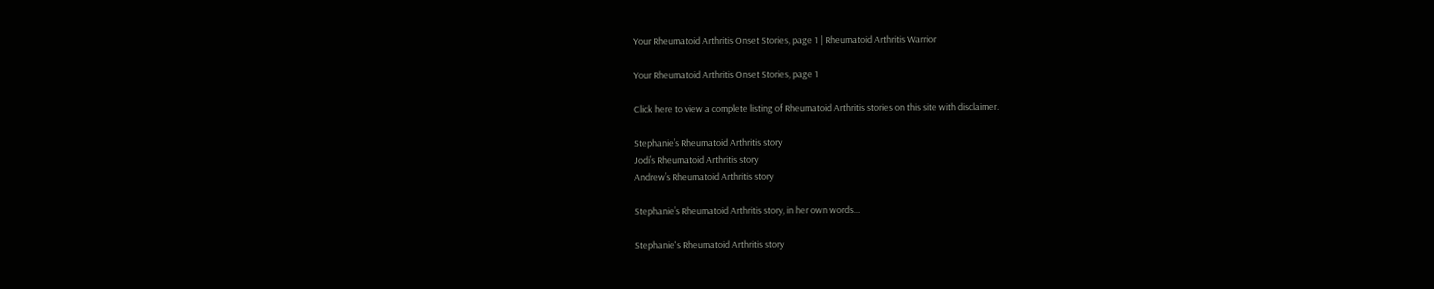Your Rheumatoid Arthritis Onset Stories, page 1 | Rheumatoid Arthritis Warrior

Your Rheumatoid Arthritis Onset Stories, page 1

Click here to view a complete listing of Rheumatoid Arthritis stories on this site with disclaimer.

Stephanie’s Rheumatoid Arthritis story
Jodi’s Rheumatoid Arthritis story
Andrew’s Rheumatoid Arthritis story

Stephanie’s Rheumatoid Arthritis story, in her own words…

Stephanie's Rheumatoid Arthritis story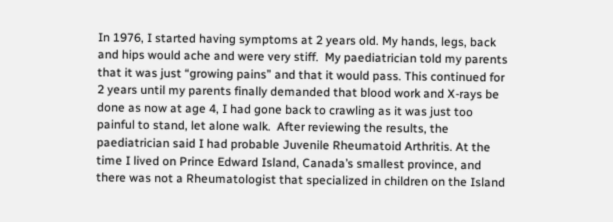In 1976, I started having symptoms at 2 years old. My hands, legs, back and hips would ache and were very stiff.  My paediatrician told my parents that it was just “growing pains” and that it would pass. This continued for 2 years until my parents finally demanded that blood work and X-rays be done as now at age 4, I had gone back to crawling as it was just too painful to stand, let alone walk.  After reviewing the results, the paediatrician said I had probable Juvenile Rheumatoid Arthritis. At the time I lived on Prince Edward Island, Canada’s smallest province, and there was not a Rheumatologist that specialized in children on the Island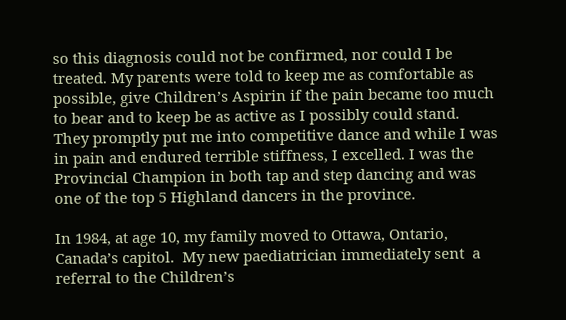so this diagnosis could not be confirmed, nor could I be treated. My parents were told to keep me as comfortable as possible, give Children’s Aspirin if the pain became too much to bear and to keep be as active as I possibly could stand.  They promptly put me into competitive dance and while I was in pain and endured terrible stiffness, I excelled. I was the Provincial Champion in both tap and step dancing and was one of the top 5 Highland dancers in the province.

In 1984, at age 10, my family moved to Ottawa, Ontario,  Canada’s capitol.  My new paediatrician immediately sent  a referral to the Children’s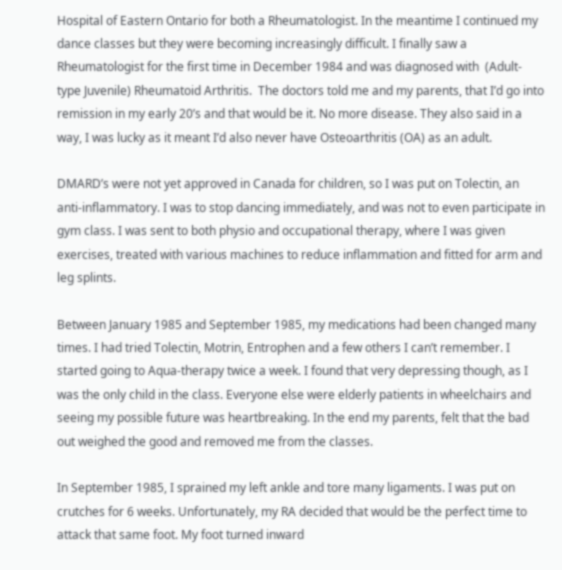Hospital of Eastern Ontario for both a Rheumatologist. In the meantime I continued my dance classes but they were becoming increasingly difficult. I finally saw a Rheumatologist for the first time in December 1984 and was diagnosed with  (Adult-type Juvenile) Rheumatoid Arthritis.  The doctors told me and my parents, that I’d go into remission in my early 20’s and that would be it. No more disease. They also said in a way, I was lucky as it meant I’d also never have Osteoarthritis (OA) as an adult.

DMARD’s were not yet approved in Canada for children, so I was put on Tolectin, an anti-inflammatory. I was to stop dancing immediately, and was not to even participate in gym class. I was sent to both physio and occupational therapy, where I was given exercises, treated with various machines to reduce inflammation and fitted for arm and leg splints.

Between January 1985 and September 1985, my medications had been changed many times. I had tried Tolectin, Motrin, Entrophen and a few others I can’t remember. I started going to Aqua-therapy twice a week. I found that very depressing though, as I was the only child in the class. Everyone else were elderly patients in wheelchairs and seeing my possible future was heartbreaking. In the end my parents, felt that the bad out weighed the good and removed me from the classes.

In September 1985, I sprained my left ankle and tore many ligaments. I was put on crutches for 6 weeks. Unfortunately, my RA decided that would be the perfect time to attack that same foot. My foot turned inward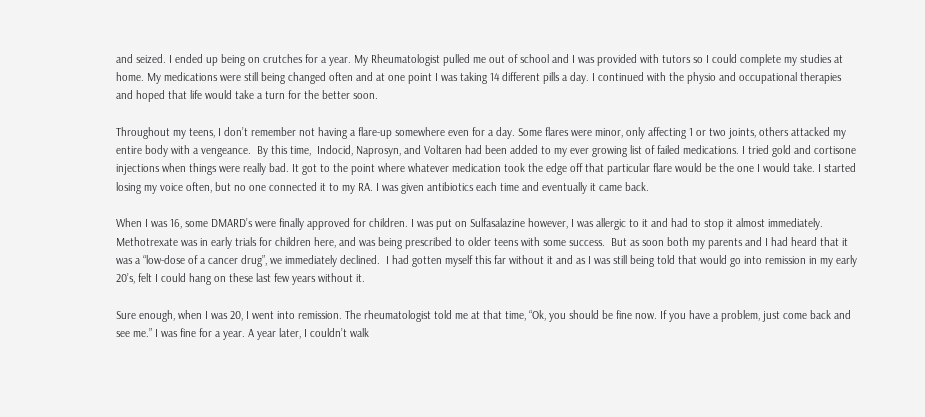and seized. I ended up being on crutches for a year. My Rheumatologist pulled me out of school and I was provided with tutors so I could complete my studies at home. My medications were still being changed often and at one point I was taking 14 different pills a day. I continued with the physio and occupational therapies and hoped that life would take a turn for the better soon.

Throughout my teens, I don’t remember not having a flare-up somewhere even for a day. Some flares were minor, only affecting 1 or two joints, others attacked my entire body with a vengeance.  By this time,  Indocid, Naprosyn, and Voltaren had been added to my ever growing list of failed medications. I tried gold and cortisone injections when things were really bad. It got to the point where whatever medication took the edge off that particular flare would be the one I would take. I started losing my voice often, but no one connected it to my RA. I was given antibiotics each time and eventually it came back.

When I was 16, some DMARD’s were finally approved for children. I was put on Sulfasalazine however, I was allergic to it and had to stop it almost immediately. Methotrexate was in early trials for children here, and was being prescribed to older teens with some success.  But as soon both my parents and I had heard that it was a “low-dose of a cancer drug”, we immediately declined.  I had gotten myself this far without it and as I was still being told that would go into remission in my early 20’s, felt I could hang on these last few years without it.

Sure enough, when I was 20, I went into remission. The rheumatologist told me at that time, “Ok, you should be fine now. If you have a problem, just come back and see me.” I was fine for a year. A year later, I couldn’t walk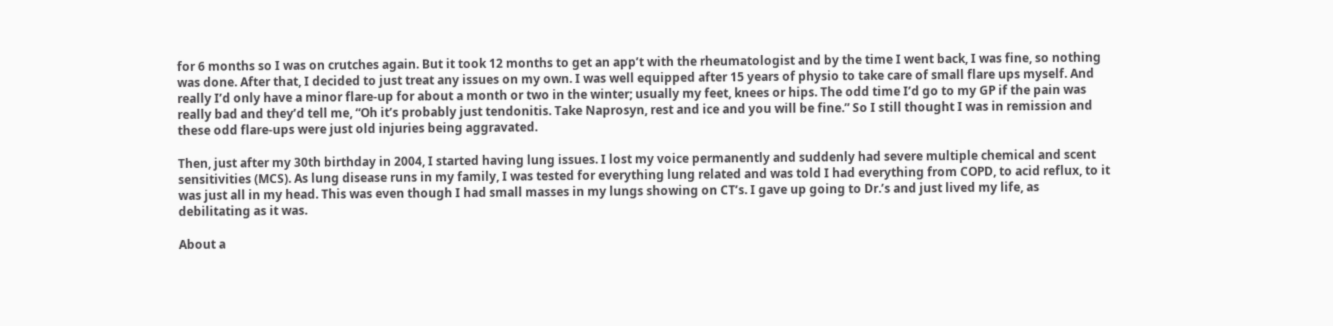for 6 months so I was on crutches again. But it took 12 months to get an app’t with the rheumatologist and by the time I went back, I was fine, so nothing was done. After that, I decided to just treat any issues on my own. I was well equipped after 15 years of physio to take care of small flare ups myself. And really I’d only have a minor flare-up for about a month or two in the winter; usually my feet, knees or hips. The odd time I’d go to my GP if the pain was really bad and they’d tell me, “Oh it’s probably just tendonitis. Take Naprosyn, rest and ice and you will be fine.” So I still thought I was in remission and these odd flare-ups were just old injuries being aggravated.

Then, just after my 30th birthday in 2004, I started having lung issues. I lost my voice permanently and suddenly had severe multiple chemical and scent sensitivities (MCS). As lung disease runs in my family, I was tested for everything lung related and was told I had everything from COPD, to acid reflux, to it was just all in my head. This was even though I had small masses in my lungs showing on CT’s. I gave up going to Dr.’s and just lived my life, as debilitating as it was.

About a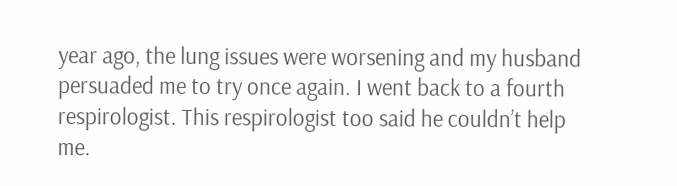year ago, the lung issues were worsening and my husband persuaded me to try once again. I went back to a fourth respirologist. This respirologist too said he couldn’t help me.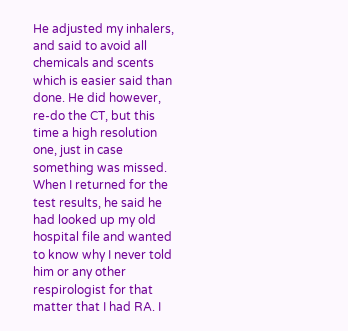He adjusted my inhalers, and said to avoid all chemicals and scents which is easier said than done. He did however, re-do the CT, but this time a high resolution one, just in case something was missed. When I returned for the test results, he said he had looked up my old hospital file and wanted to know why I never told him or any other respirologist for that matter that I had RA. I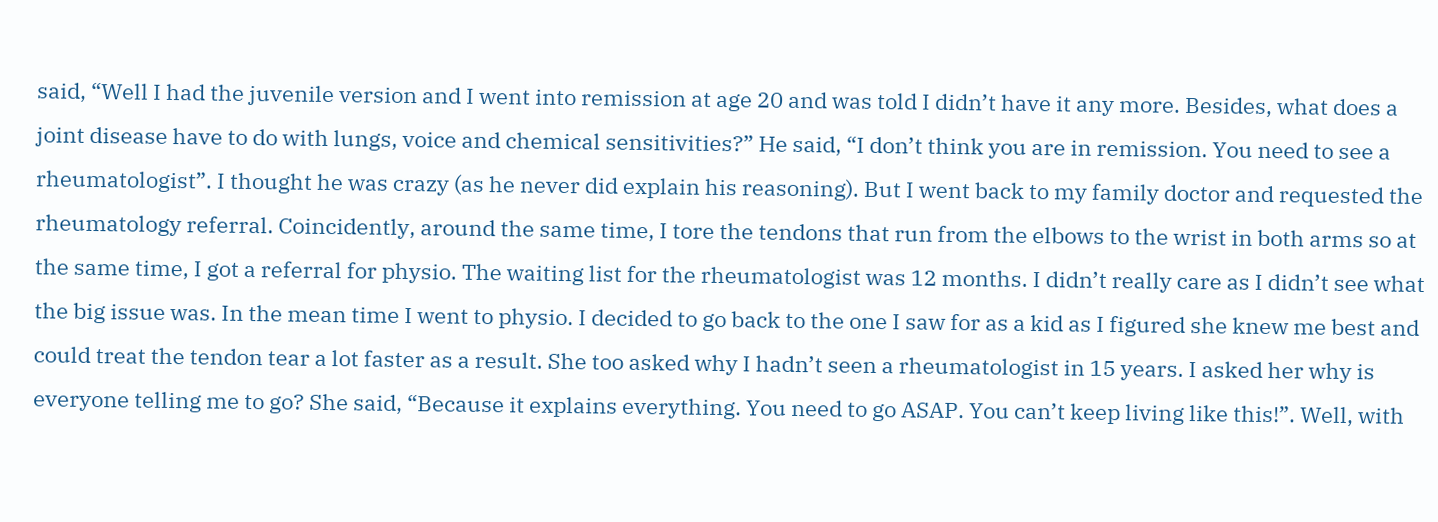said, “Well I had the juvenile version and I went into remission at age 20 and was told I didn’t have it any more. Besides, what does a joint disease have to do with lungs, voice and chemical sensitivities?” He said, “I don’t think you are in remission. You need to see a rheumatologist”. I thought he was crazy (as he never did explain his reasoning). But I went back to my family doctor and requested the rheumatology referral. Coincidently, around the same time, I tore the tendons that run from the elbows to the wrist in both arms so at the same time, I got a referral for physio. The waiting list for the rheumatologist was 12 months. I didn’t really care as I didn’t see what the big issue was. In the mean time I went to physio. I decided to go back to the one I saw for as a kid as I figured she knew me best and could treat the tendon tear a lot faster as a result. She too asked why I hadn’t seen a rheumatologist in 15 years. I asked her why is everyone telling me to go? She said, “Because it explains everything. You need to go ASAP. You can’t keep living like this!”. Well, with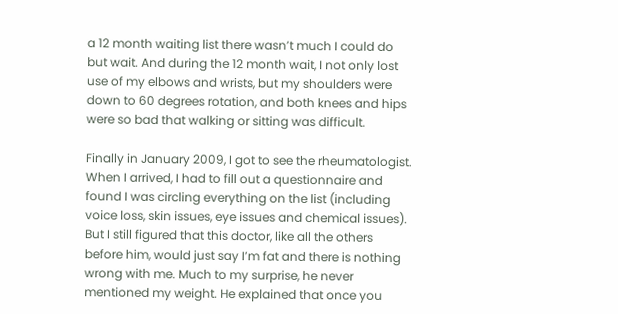a 12 month waiting list there wasn’t much I could do but wait. And during the 12 month wait, I not only lost use of my elbows and wrists, but my shoulders were down to 60 degrees rotation, and both knees and hips were so bad that walking or sitting was difficult.

Finally in January 2009, I got to see the rheumatologist. When I arrived, I had to fill out a questionnaire and found I was circling everything on the list (including voice loss, skin issues, eye issues and chemical issues). But I still figured that this doctor, like all the others before him, would just say I’m fat and there is nothing wrong with me. Much to my surprise, he never mentioned my weight. He explained that once you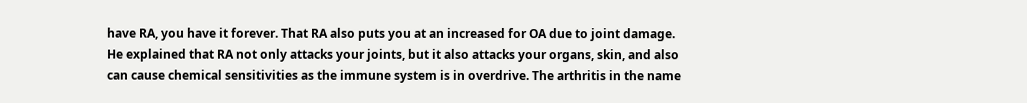have RA, you have it forever. That RA also puts you at an increased for OA due to joint damage. He explained that RA not only attacks your joints, but it also attacks your organs, skin, and also can cause chemical sensitivities as the immune system is in overdrive. The arthritis in the name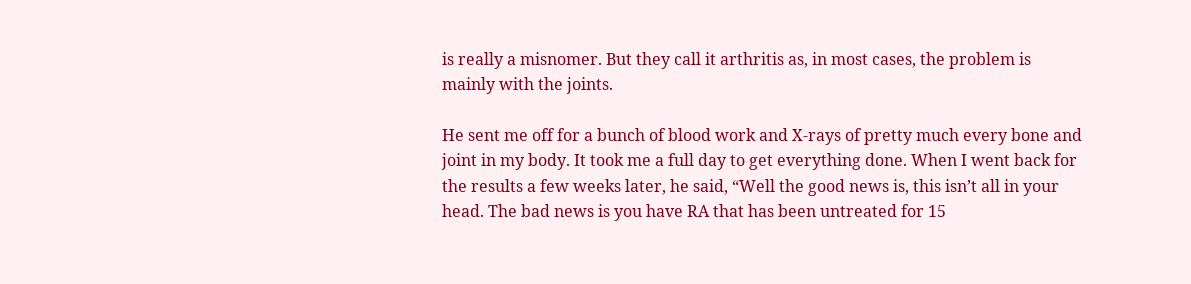is really a misnomer. But they call it arthritis as, in most cases, the problem is mainly with the joints.

He sent me off for a bunch of blood work and X-rays of pretty much every bone and joint in my body. It took me a full day to get everything done. When I went back for the results a few weeks later, he said, “Well the good news is, this isn’t all in your head. The bad news is you have RA that has been untreated for 15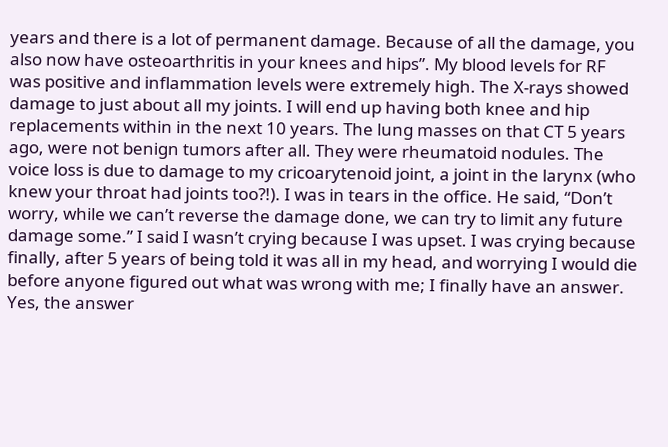years and there is a lot of permanent damage. Because of all the damage, you also now have osteoarthritis in your knees and hips”. My blood levels for RF was positive and inflammation levels were extremely high. The X-rays showed damage to just about all my joints. I will end up having both knee and hip replacements within in the next 10 years. The lung masses on that CT 5 years ago, were not benign tumors after all. They were rheumatoid nodules. The voice loss is due to damage to my cricoarytenoid joint, a joint in the larynx (who knew your throat had joints too?!). I was in tears in the office. He said, “Don’t worry, while we can’t reverse the damage done, we can try to limit any future damage some.” I said I wasn’t crying because I was upset. I was crying because finally, after 5 years of being told it was all in my head, and worrying I would die before anyone figured out what was wrong with me; I finally have an answer. Yes, the answer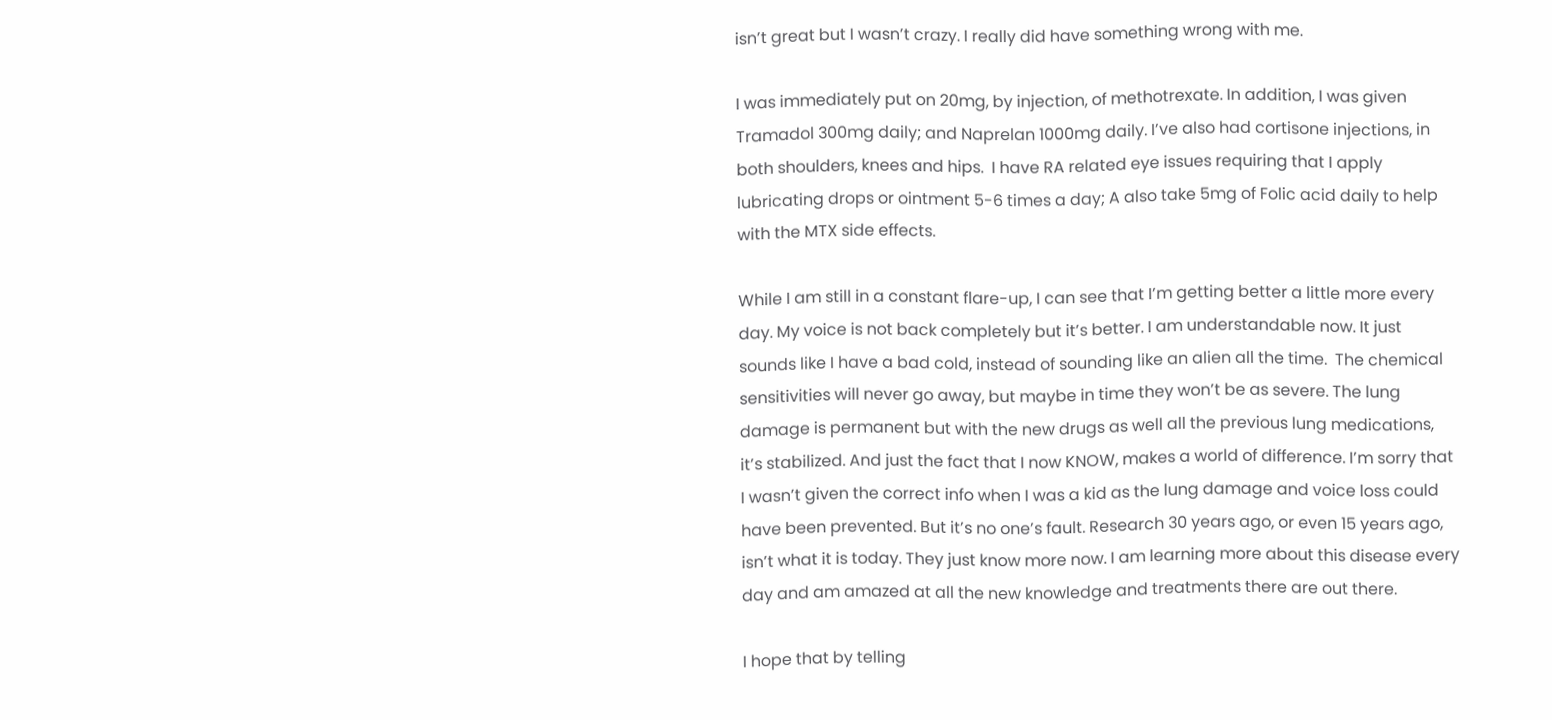isn’t great but I wasn’t crazy. I really did have something wrong with me.

I was immediately put on 20mg, by injection, of methotrexate. In addition, I was given Tramadol 300mg daily; and Naprelan 1000mg daily. I’ve also had cortisone injections, in both shoulders, knees and hips.  I have RA related eye issues requiring that I apply lubricating drops or ointment 5-6 times a day; A also take 5mg of Folic acid daily to help with the MTX side effects.

While I am still in a constant flare-up, I can see that I’m getting better a little more every day. My voice is not back completely but it’s better. I am understandable now. It just sounds like I have a bad cold, instead of sounding like an alien all the time.  The chemical sensitivities will never go away, but maybe in time they won’t be as severe. The lung damage is permanent but with the new drugs as well all the previous lung medications, it’s stabilized. And just the fact that I now KNOW, makes a world of difference. I’m sorry that I wasn’t given the correct info when I was a kid as the lung damage and voice loss could have been prevented. But it’s no one’s fault. Research 30 years ago, or even 15 years ago, isn’t what it is today. They just know more now. I am learning more about this disease every day and am amazed at all the new knowledge and treatments there are out there.

I hope that by telling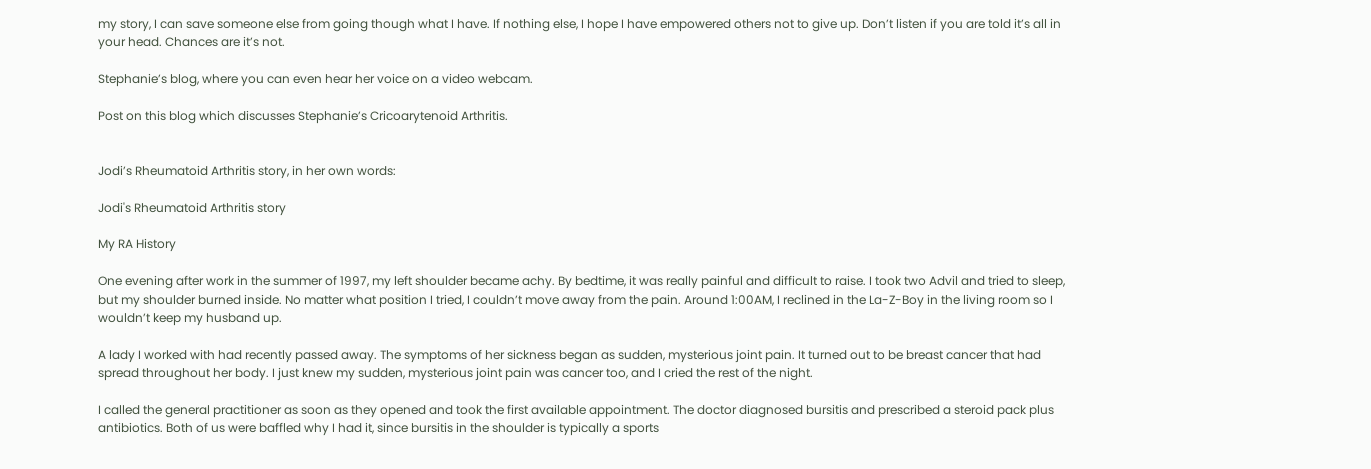my story, I can save someone else from going though what I have. If nothing else, I hope I have empowered others not to give up. Don’t listen if you are told it’s all in your head. Chances are it’s not.

Stephanie’s blog, where you can even hear her voice on a video webcam.

Post on this blog which discusses Stephanie’s Cricoarytenoid Arthritis.


Jodi’s Rheumatoid Arthritis story, in her own words:

Jodi's Rheumatoid Arthritis story

My RA History

One evening after work in the summer of 1997, my left shoulder became achy. By bedtime, it was really painful and difficult to raise. I took two Advil and tried to sleep, but my shoulder burned inside. No matter what position I tried, I couldn’t move away from the pain. Around 1:00AM, I reclined in the La-Z-Boy in the living room so I wouldn’t keep my husband up.

A lady I worked with had recently passed away. The symptoms of her sickness began as sudden, mysterious joint pain. It turned out to be breast cancer that had spread throughout her body. I just knew my sudden, mysterious joint pain was cancer too, and I cried the rest of the night.

I called the general practitioner as soon as they opened and took the first available appointment. The doctor diagnosed bursitis and prescribed a steroid pack plus antibiotics. Both of us were baffled why I had it, since bursitis in the shoulder is typically a sports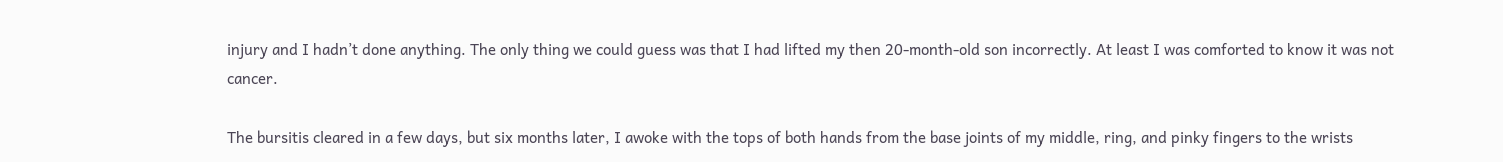injury and I hadn’t done anything. The only thing we could guess was that I had lifted my then 20-month-old son incorrectly. At least I was comforted to know it was not cancer.

The bursitis cleared in a few days, but six months later, I awoke with the tops of both hands from the base joints of my middle, ring, and pinky fingers to the wrists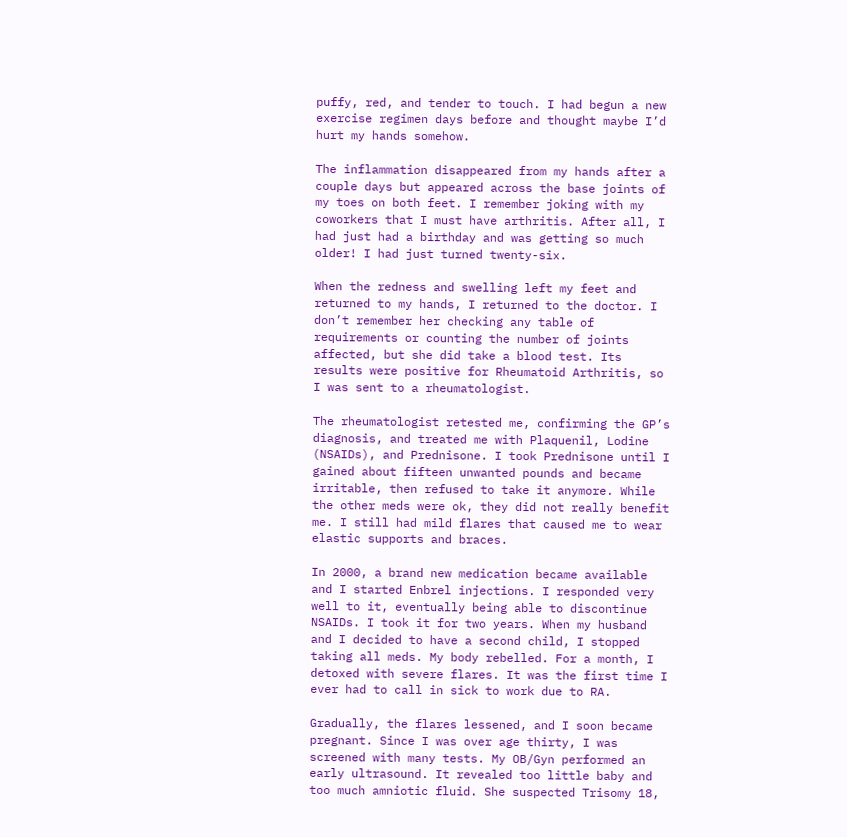puffy, red, and tender to touch. I had begun a new exercise regimen days before and thought maybe I’d hurt my hands somehow.

The inflammation disappeared from my hands after a couple days but appeared across the base joints of my toes on both feet. I remember joking with my coworkers that I must have arthritis. After all, I had just had a birthday and was getting so much older! I had just turned twenty-six.

When the redness and swelling left my feet and returned to my hands, I returned to the doctor. I don’t remember her checking any table of requirements or counting the number of joints affected, but she did take a blood test. Its results were positive for Rheumatoid Arthritis, so I was sent to a rheumatologist.

The rheumatologist retested me, confirming the GP’s diagnosis, and treated me with Plaquenil, Lodine (NSAIDs), and Prednisone. I took Prednisone until I gained about fifteen unwanted pounds and became irritable, then refused to take it anymore. While the other meds were ok, they did not really benefit me. I still had mild flares that caused me to wear elastic supports and braces.

In 2000, a brand new medication became available and I started Enbrel injections. I responded very well to it, eventually being able to discontinue NSAIDs. I took it for two years. When my husband and I decided to have a second child, I stopped taking all meds. My body rebelled. For a month, I detoxed with severe flares. It was the first time I ever had to call in sick to work due to RA.

Gradually, the flares lessened, and I soon became pregnant. Since I was over age thirty, I was screened with many tests. My OB/Gyn performed an early ultrasound. It revealed too little baby and too much amniotic fluid. She suspected Trisomy 18,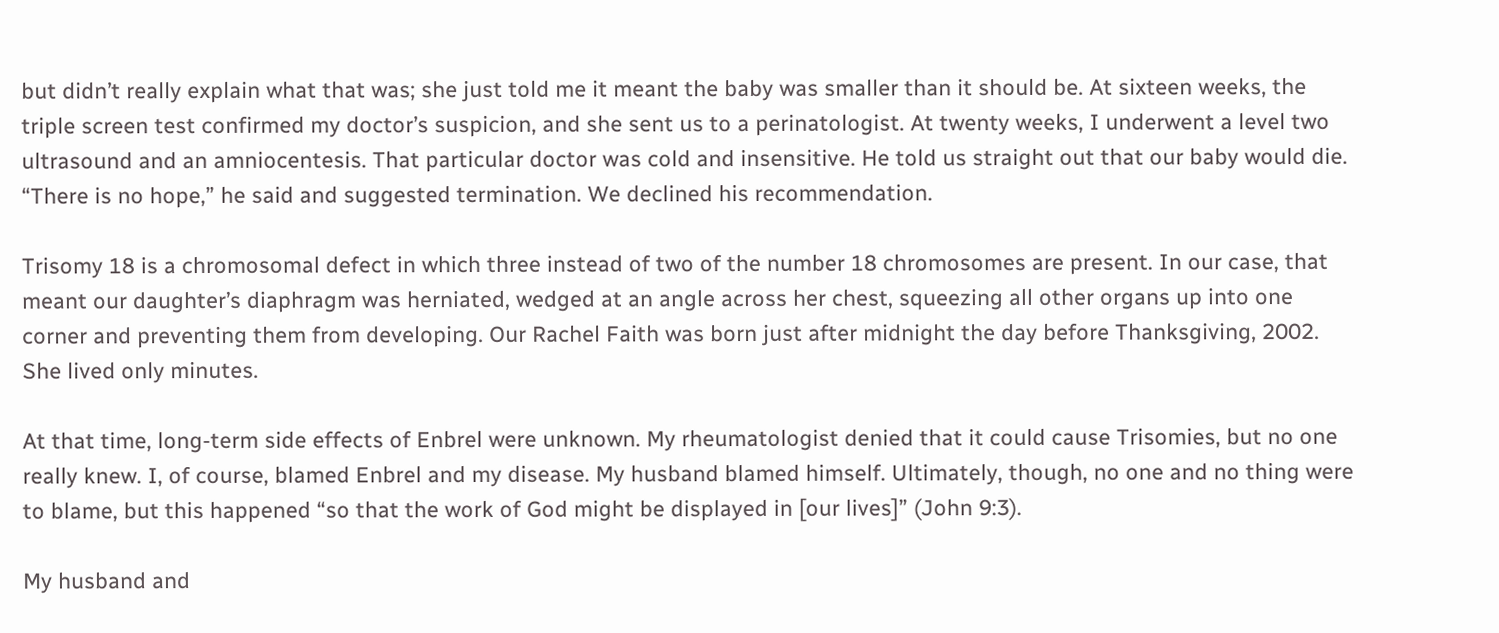but didn’t really explain what that was; she just told me it meant the baby was smaller than it should be. At sixteen weeks, the triple screen test confirmed my doctor’s suspicion, and she sent us to a perinatologist. At twenty weeks, I underwent a level two ultrasound and an amniocentesis. That particular doctor was cold and insensitive. He told us straight out that our baby would die. “There is no hope,” he said and suggested termination. We declined his recommendation.

Trisomy 18 is a chromosomal defect in which three instead of two of the number 18 chromosomes are present. In our case, that meant our daughter’s diaphragm was herniated, wedged at an angle across her chest, squeezing all other organs up into one corner and preventing them from developing. Our Rachel Faith was born just after midnight the day before Thanksgiving, 2002. She lived only minutes.

At that time, long-term side effects of Enbrel were unknown. My rheumatologist denied that it could cause Trisomies, but no one really knew. I, of course, blamed Enbrel and my disease. My husband blamed himself. Ultimately, though, no one and no thing were to blame, but this happened “so that the work of God might be displayed in [our lives]” (John 9:3).

My husband and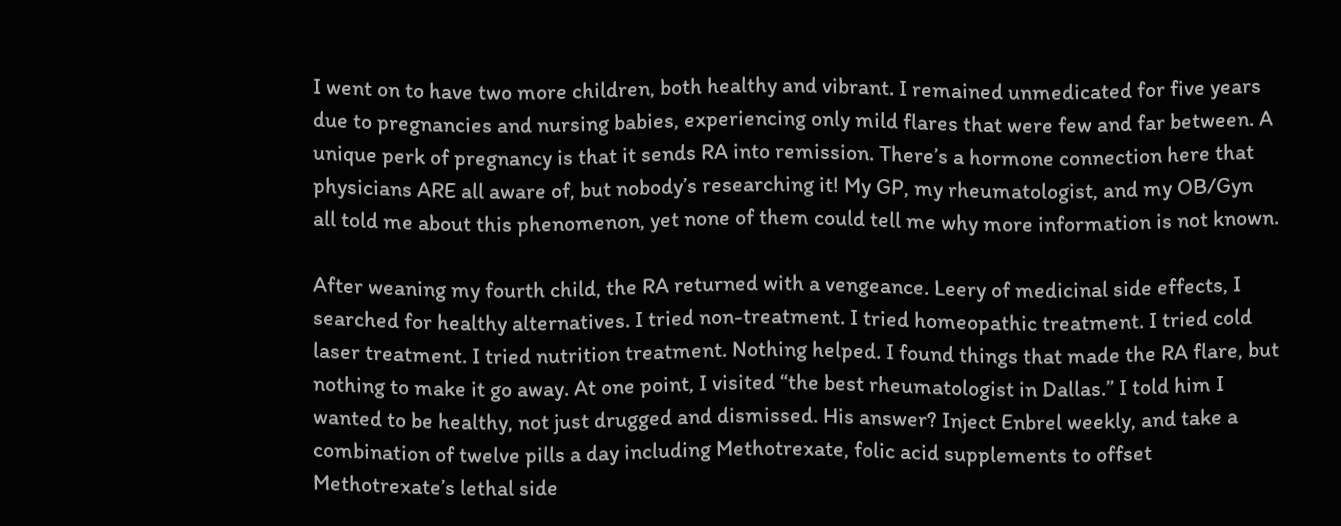I went on to have two more children, both healthy and vibrant. I remained unmedicated for five years due to pregnancies and nursing babies, experiencing only mild flares that were few and far between. A unique perk of pregnancy is that it sends RA into remission. There’s a hormone connection here that physicians ARE all aware of, but nobody’s researching it! My GP, my rheumatologist, and my OB/Gyn all told me about this phenomenon, yet none of them could tell me why more information is not known.

After weaning my fourth child, the RA returned with a vengeance. Leery of medicinal side effects, I searched for healthy alternatives. I tried non-treatment. I tried homeopathic treatment. I tried cold laser treatment. I tried nutrition treatment. Nothing helped. I found things that made the RA flare, but nothing to make it go away. At one point, I visited “the best rheumatologist in Dallas.” I told him I wanted to be healthy, not just drugged and dismissed. His answer? Inject Enbrel weekly, and take a combination of twelve pills a day including Methotrexate, folic acid supplements to offset Methotrexate’s lethal side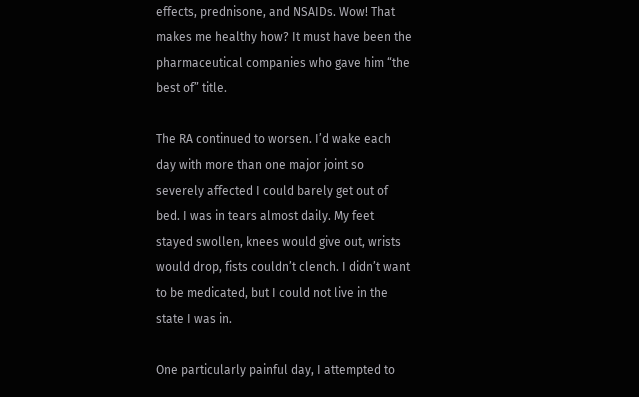effects, prednisone, and NSAIDs. Wow! That makes me healthy how? It must have been the pharmaceutical companies who gave him “the best of” title.

The RA continued to worsen. I’d wake each day with more than one major joint so severely affected I could barely get out of bed. I was in tears almost daily. My feet stayed swollen, knees would give out, wrists would drop, fists couldn’t clench. I didn’t want to be medicated, but I could not live in the state I was in.

One particularly painful day, I attempted to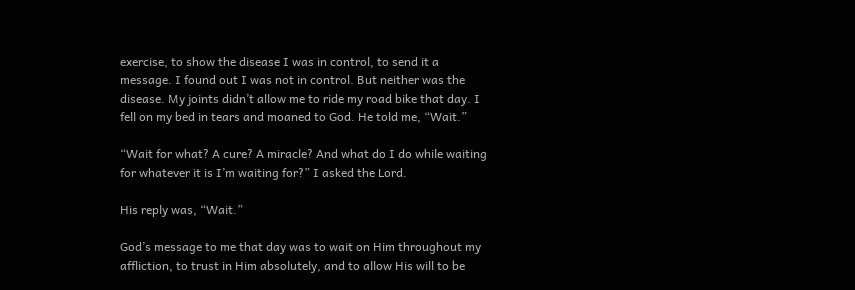exercise, to show the disease I was in control, to send it a message. I found out I was not in control. But neither was the disease. My joints didn’t allow me to ride my road bike that day. I fell on my bed in tears and moaned to God. He told me, “Wait.”

“Wait for what? A cure? A miracle? And what do I do while waiting for whatever it is I’m waiting for?” I asked the Lord.

His reply was, “Wait.”

God’s message to me that day was to wait on Him throughout my affliction, to trust in Him absolutely, and to allow His will to be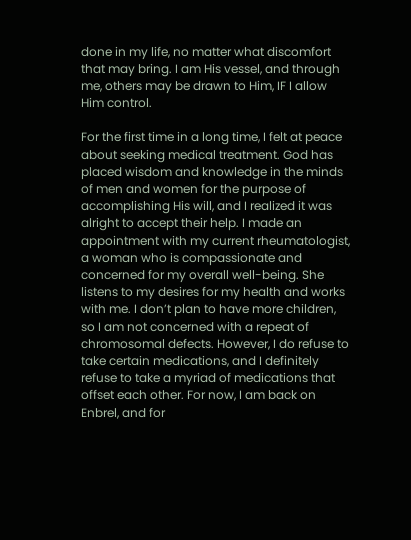done in my life, no matter what discomfort that may bring. I am His vessel, and through me, others may be drawn to Him, IF I allow Him control.

For the first time in a long time, I felt at peace about seeking medical treatment. God has placed wisdom and knowledge in the minds of men and women for the purpose of accomplishing His will, and I realized it was alright to accept their help. I made an appointment with my current rheumatologist, a woman who is compassionate and concerned for my overall well-being. She listens to my desires for my health and works with me. I don’t plan to have more children, so I am not concerned with a repeat of chromosomal defects. However, I do refuse to take certain medications, and I definitely refuse to take a myriad of medications that offset each other. For now, I am back on Enbrel, and for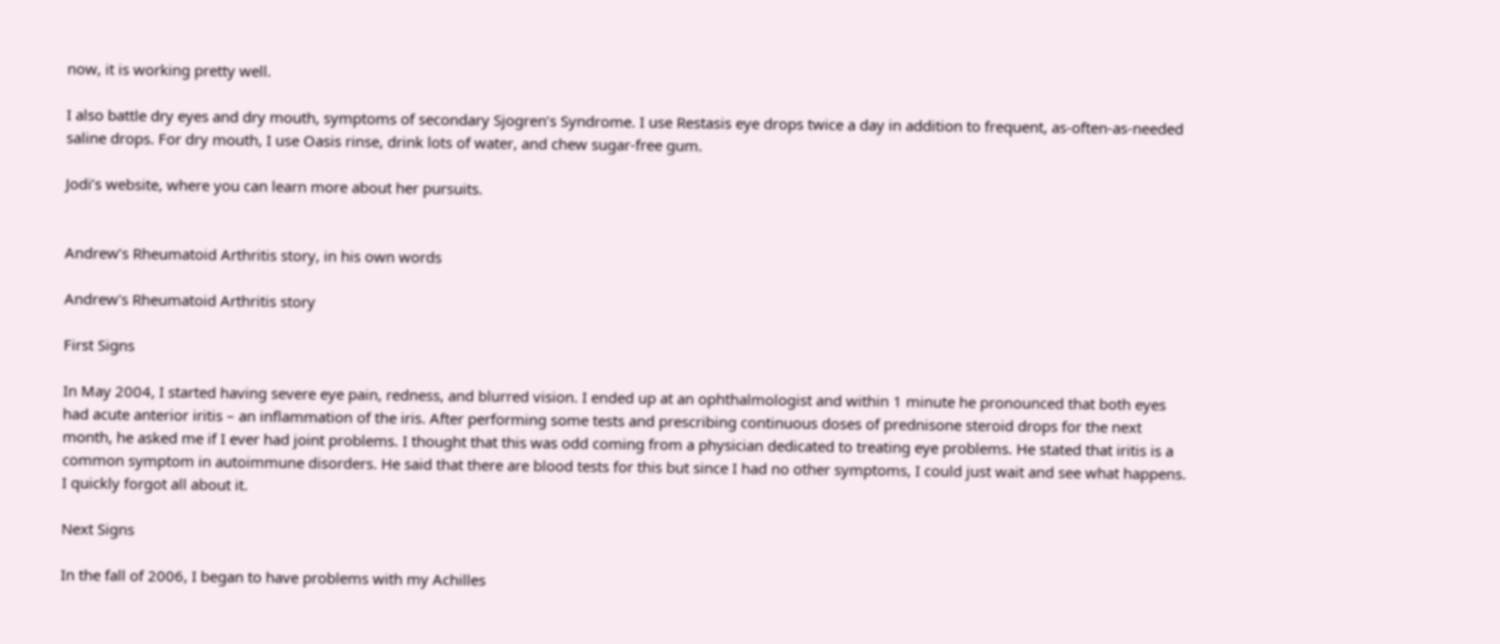now, it is working pretty well.

I also battle dry eyes and dry mouth, symptoms of secondary Sjogren’s Syndrome. I use Restasis eye drops twice a day in addition to frequent, as-often-as-needed saline drops. For dry mouth, I use Oasis rinse, drink lots of water, and chew sugar-free gum.

Jodi’s website, where you can learn more about her pursuits.


Andrew’s Rheumatoid Arthritis story, in his own words

Andrew's Rheumatoid Arthritis story

First Signs

In May 2004, I started having severe eye pain, redness, and blurred vision. I ended up at an ophthalmologist and within 1 minute he pronounced that both eyes had acute anterior iritis – an inflammation of the iris. After performing some tests and prescribing continuous doses of prednisone steroid drops for the next month, he asked me if I ever had joint problems. I thought that this was odd coming from a physician dedicated to treating eye problems. He stated that iritis is a common symptom in autoimmune disorders. He said that there are blood tests for this but since I had no other symptoms, I could just wait and see what happens. I quickly forgot all about it.

Next Signs

In the fall of 2006, I began to have problems with my Achilles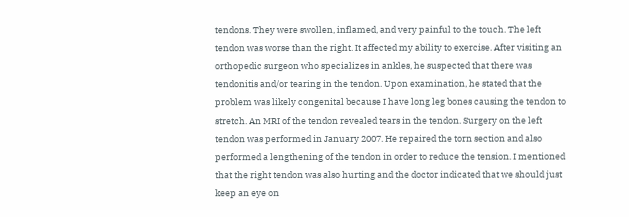tendons. They were swollen, inflamed, and very painful to the touch. The left tendon was worse than the right. It affected my ability to exercise. After visiting an orthopedic surgeon who specializes in ankles, he suspected that there was tendonitis and/or tearing in the tendon. Upon examination, he stated that the problem was likely congenital because I have long leg bones causing the tendon to stretch. An MRI of the tendon revealed tears in the tendon. Surgery on the left tendon was performed in January 2007. He repaired the torn section and also performed a lengthening of the tendon in order to reduce the tension. I mentioned that the right tendon was also hurting and the doctor indicated that we should just keep an eye on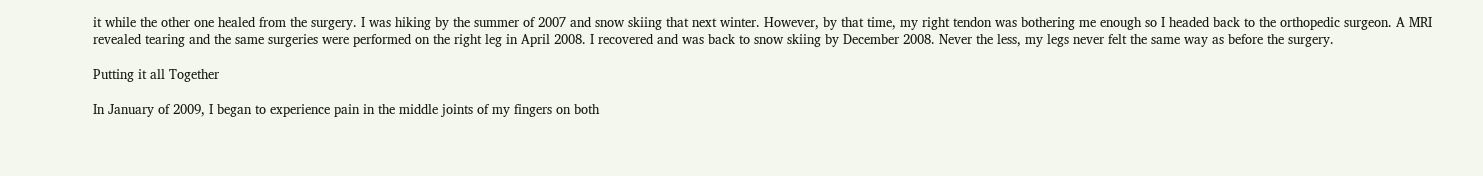it while the other one healed from the surgery. I was hiking by the summer of 2007 and snow skiing that next winter. However, by that time, my right tendon was bothering me enough so I headed back to the orthopedic surgeon. A MRI revealed tearing and the same surgeries were performed on the right leg in April 2008. I recovered and was back to snow skiing by December 2008. Never the less, my legs never felt the same way as before the surgery.

Putting it all Together

In January of 2009, I began to experience pain in the middle joints of my fingers on both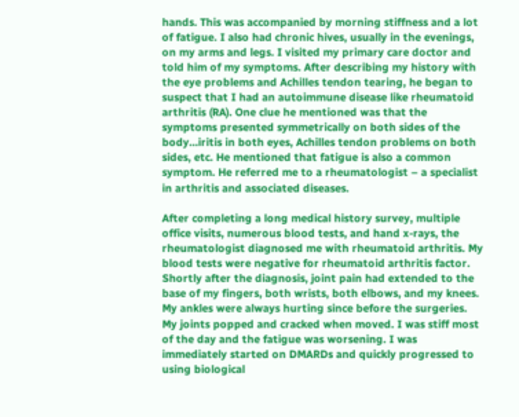hands. This was accompanied by morning stiffness and a lot of fatigue. I also had chronic hives, usually in the evenings, on my arms and legs. I visited my primary care doctor and told him of my symptoms. After describing my history with the eye problems and Achilles tendon tearing, he began to suspect that I had an autoimmune disease like rheumatoid arthritis (RA). One clue he mentioned was that the symptoms presented symmetrically on both sides of the body…iritis in both eyes, Achilles tendon problems on both sides, etc. He mentioned that fatigue is also a common symptom. He referred me to a rheumatologist – a specialist in arthritis and associated diseases.

After completing a long medical history survey, multiple office visits, numerous blood tests, and hand x-rays, the rheumatologist diagnosed me with rheumatoid arthritis. My blood tests were negative for rheumatoid arthritis factor. Shortly after the diagnosis, joint pain had extended to the base of my fingers, both wrists, both elbows, and my knees. My ankles were always hurting since before the surgeries. My joints popped and cracked when moved. I was stiff most of the day and the fatigue was worsening. I was immediately started on DMARDs and quickly progressed to using biological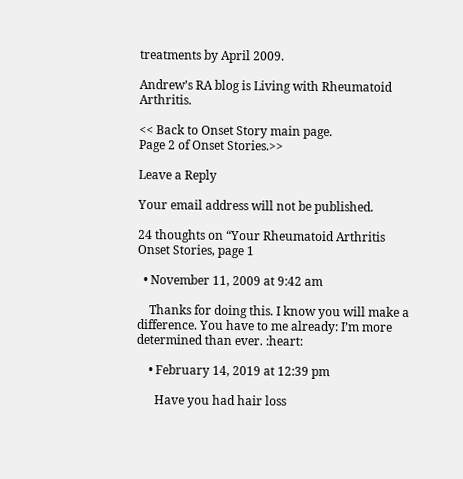treatments by April 2009.

Andrew’s RA blog is Living with Rheumatoid Arthritis.

<< Back to Onset Story main page.                                            Page 2 of Onset Stories.>>

Leave a Reply

Your email address will not be published.

24 thoughts on “Your Rheumatoid Arthritis Onset Stories, page 1

  • November 11, 2009 at 9:42 am

    Thanks for doing this. I know you will make a difference. You have to me already: I’m more determined than ever. :heart:

    • February 14, 2019 at 12:39 pm

      Have you had hair loss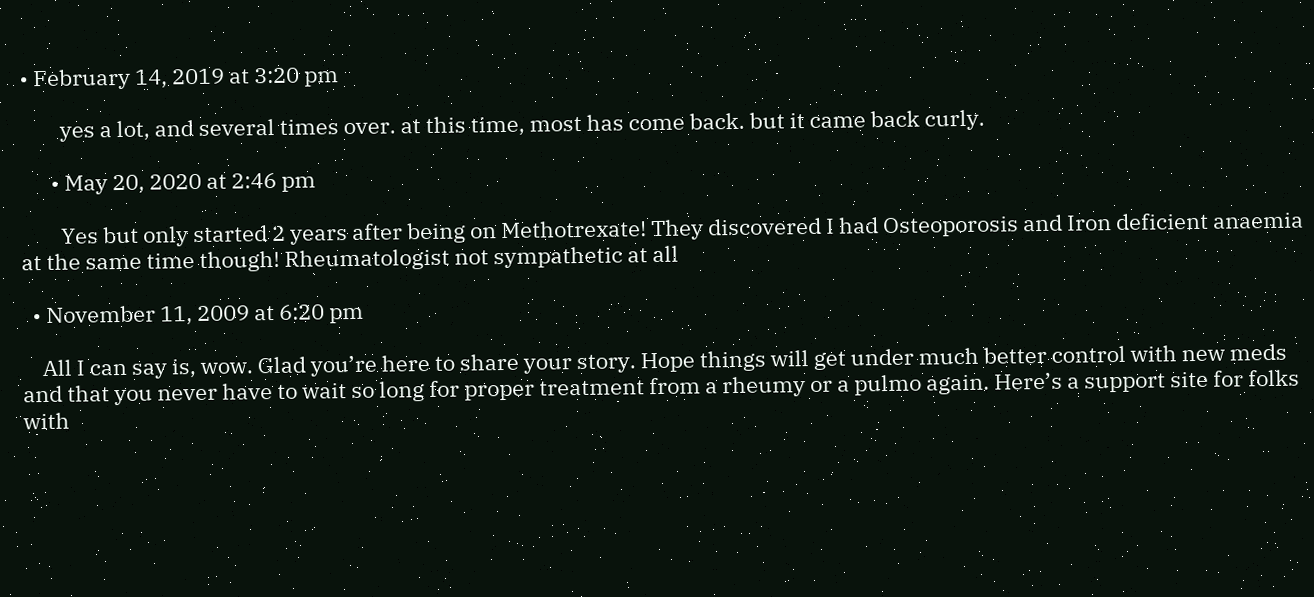• February 14, 2019 at 3:20 pm

        yes a lot, and several times over. at this time, most has come back. but it came back curly.

      • May 20, 2020 at 2:46 pm

        Yes but only started 2 years after being on Methotrexate! They discovered I had Osteoporosis and Iron deficient anaemia at the same time though! Rheumatologist not sympathetic at all

  • November 11, 2009 at 6:20 pm

    All I can say is, wow. Glad you’re here to share your story. Hope things will get under much better control with new meds and that you never have to wait so long for proper treatment from a rheumy or a pulmo again. Here’s a support site for folks with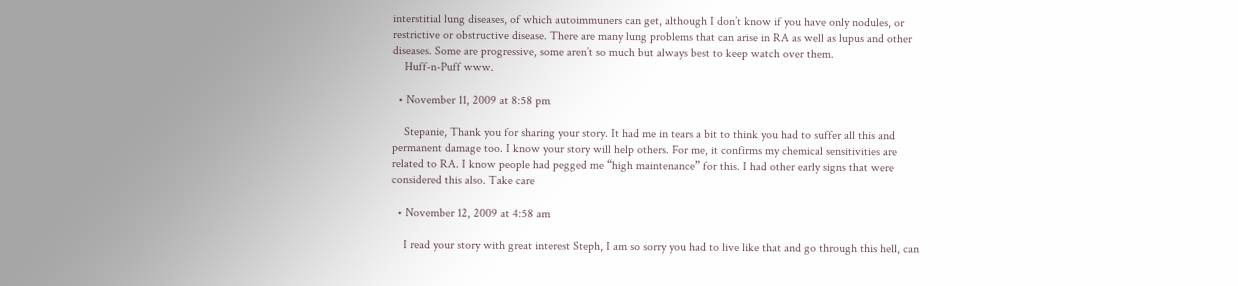interstitial lung diseases, of which autoimmuners can get, although I don’t know if you have only nodules, or restrictive or obstructive disease. There are many lung problems that can arise in RA as well as lupus and other diseases. Some are progressive, some aren’t so much but always best to keep watch over them.
    Huff-n-Puff www.

  • November 11, 2009 at 8:58 pm

    Stepanie, Thank you for sharing your story. It had me in tears a bit to think you had to suffer all this and permanent damage too. I know your story will help others. For me, it confirms my chemical sensitivities are related to RA. I know people had pegged me “high maintenance” for this. I had other early signs that were considered this also. Take care

  • November 12, 2009 at 4:58 am

    I read your story with great interest Steph, I am so sorry you had to live like that and go through this hell, can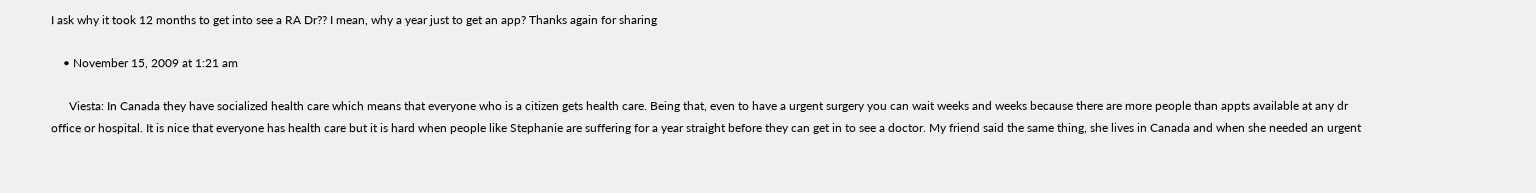I ask why it took 12 months to get into see a RA Dr?? I mean, why a year just to get an app? Thanks again for sharing

    • November 15, 2009 at 1:21 am

      Viesta: In Canada they have socialized health care which means that everyone who is a citizen gets health care. Being that, even to have a urgent surgery you can wait weeks and weeks because there are more people than appts available at any dr office or hospital. It is nice that everyone has health care but it is hard when people like Stephanie are suffering for a year straight before they can get in to see a doctor. My friend said the same thing, she lives in Canada and when she needed an urgent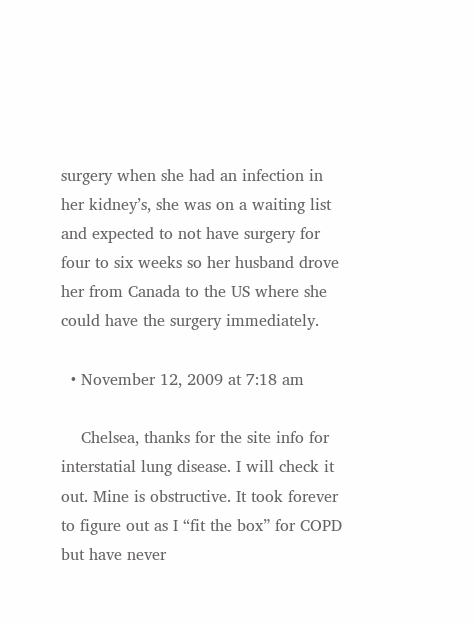surgery when she had an infection in her kidney’s, she was on a waiting list and expected to not have surgery for four to six weeks so her husband drove her from Canada to the US where she could have the surgery immediately.

  • November 12, 2009 at 7:18 am

    Chelsea, thanks for the site info for interstatial lung disease. I will check it out. Mine is obstructive. It took forever to figure out as I “fit the box” for COPD but have never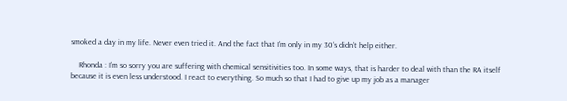smoked a day in my life. Never even tried it. And the fact that I’m only in my 30’s didn’t help either.

    Rhonda : I’m so sorry you are suffering with chemical sensitivities too. In some ways, that is harder to deal with than the RA itself because it is even less understood. I react to everything. So much so that I had to give up my job as a manager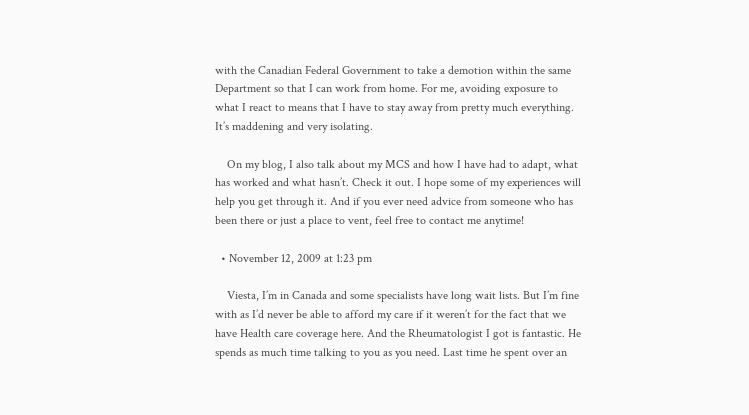with the Canadian Federal Government to take a demotion within the same Department so that I can work from home. For me, avoiding exposure to what I react to means that I have to stay away from pretty much everything. It’s maddening and very isolating.

    On my blog, I also talk about my MCS and how I have had to adapt, what has worked and what hasn’t. Check it out. I hope some of my experiences will help you get through it. And if you ever need advice from someone who has been there or just a place to vent, feel free to contact me anytime!

  • November 12, 2009 at 1:23 pm

    Viesta, I’m in Canada and some specialists have long wait lists. But I’m fine with as I’d never be able to afford my care if it weren’t for the fact that we have Health care coverage here. And the Rheumatologist I got is fantastic. He spends as much time talking to you as you need. Last time he spent over an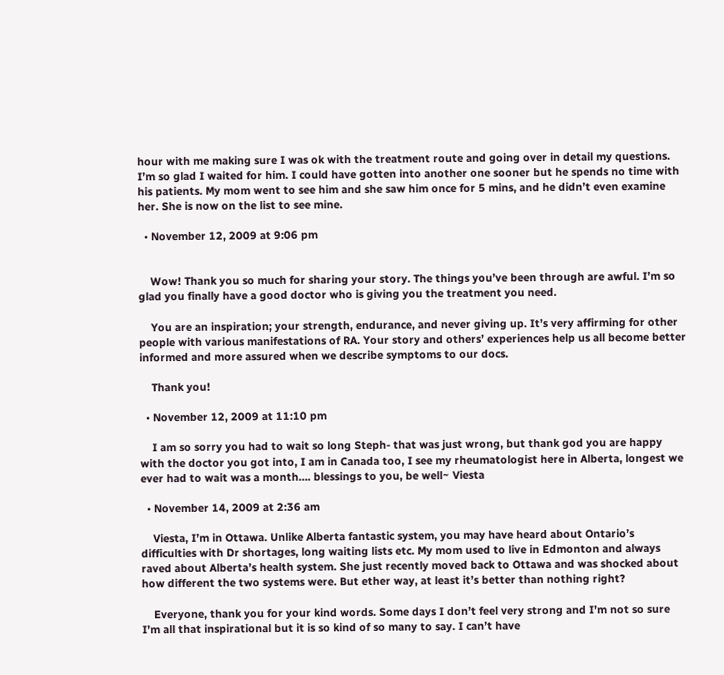hour with me making sure I was ok with the treatment route and going over in detail my questions. I’m so glad I waited for him. I could have gotten into another one sooner but he spends no time with his patients. My mom went to see him and she saw him once for 5 mins, and he didn’t even examine her. She is now on the list to see mine.

  • November 12, 2009 at 9:06 pm


    Wow! Thank you so much for sharing your story. The things you’ve been through are awful. I’m so glad you finally have a good doctor who is giving you the treatment you need.

    You are an inspiration; your strength, endurance, and never giving up. It’s very affirming for other people with various manifestations of RA. Your story and others’ experiences help us all become better informed and more assured when we describe symptoms to our docs.

    Thank you!

  • November 12, 2009 at 11:10 pm

    I am so sorry you had to wait so long Steph- that was just wrong, but thank god you are happy with the doctor you got into, I am in Canada too, I see my rheumatologist here in Alberta, longest we ever had to wait was a month…. blessings to you, be well~ Viesta

  • November 14, 2009 at 2:36 am

    Viesta, I’m in Ottawa. Unlike Alberta fantastic system, you may have heard about Ontario’s difficulties with Dr shortages, long waiting lists etc. My mom used to live in Edmonton and always raved about Alberta’s health system. She just recently moved back to Ottawa and was shocked about how different the two systems were. But ether way, at least it’s better than nothing right?

    Everyone, thank you for your kind words. Some days I don’t feel very strong and I’m not so sure I’m all that inspirational but it is so kind of so many to say. I can’t have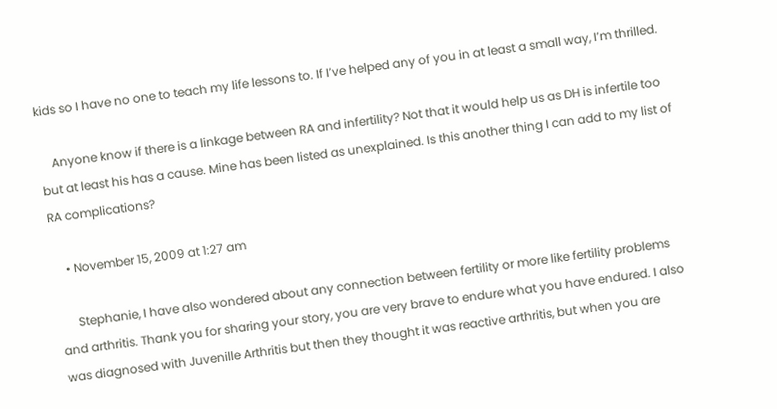kids so I have no one to teach my life lessons to. If I’ve helped any of you in at least a small way, I’m thrilled.

    Anyone know if there is a linkage between RA and infertility? Not that it would help us as DH is infertile too but at least his has a cause. Mine has been listed as unexplained. Is this another thing I can add to my list of RA complications?

    • November 15, 2009 at 1:27 am

      Stephanie, I have also wondered about any connection between fertility or more like fertility problems and arthritis. Thank you for sharing your story, you are very brave to endure what you have endured. I also was diagnosed with Juvenille Arthritis but then they thought it was reactive arthritis, but when you are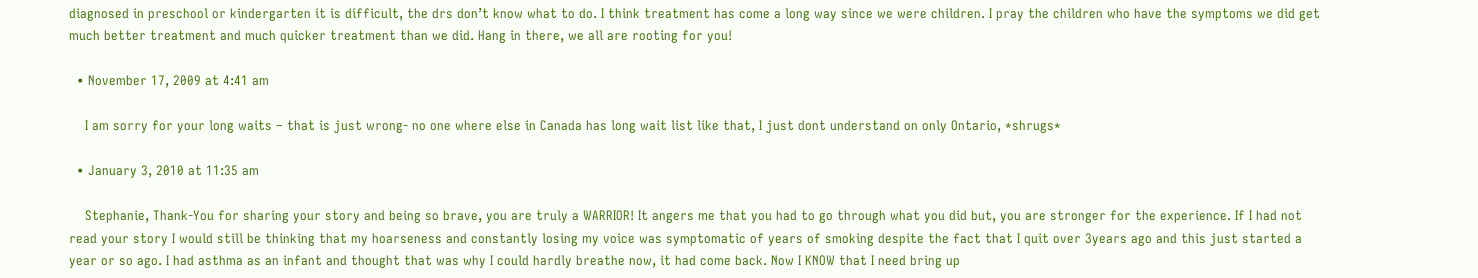diagnosed in preschool or kindergarten it is difficult, the drs don’t know what to do. I think treatment has come a long way since we were children. I pray the children who have the symptoms we did get much better treatment and much quicker treatment than we did. Hang in there, we all are rooting for you!

  • November 17, 2009 at 4:41 am

    I am sorry for your long waits – that is just wrong- no one where else in Canada has long wait list like that, I just dont understand on only Ontario, *shrugs*

  • January 3, 2010 at 11:35 am

    Stephanie, Thank-You for sharing your story and being so brave, you are truly a WARRIOR! It angers me that you had to go through what you did but, you are stronger for the experience. If I had not read your story I would still be thinking that my hoarseness and constantly losing my voice was symptomatic of years of smoking despite the fact that I quit over 3years ago and this just started a year or so ago. I had asthma as an infant and thought that was why I could hardly breathe now, it had come back. Now I KNOW that I need bring up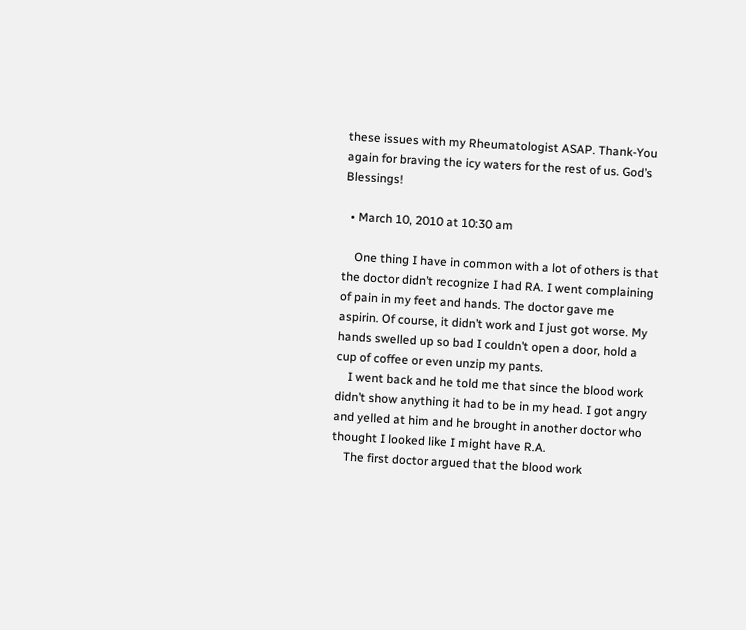these issues with my Rheumatologist ASAP. Thank-You again for braving the icy waters for the rest of us. God’s Blessings!

  • March 10, 2010 at 10:30 am

    One thing I have in common with a lot of others is that the doctor didn’t recognize I had RA. I went complaining of pain in my feet and hands. The doctor gave me aspirin. Of course, it didn’t work and I just got worse. My hands swelled up so bad I couldn’t open a door, hold a cup of coffee or even unzip my pants.
    I went back and he told me that since the blood work didn’t show anything it had to be in my head. I got angry and yelled at him and he brought in another doctor who thought I looked like I might have R.A.
    The first doctor argued that the blood work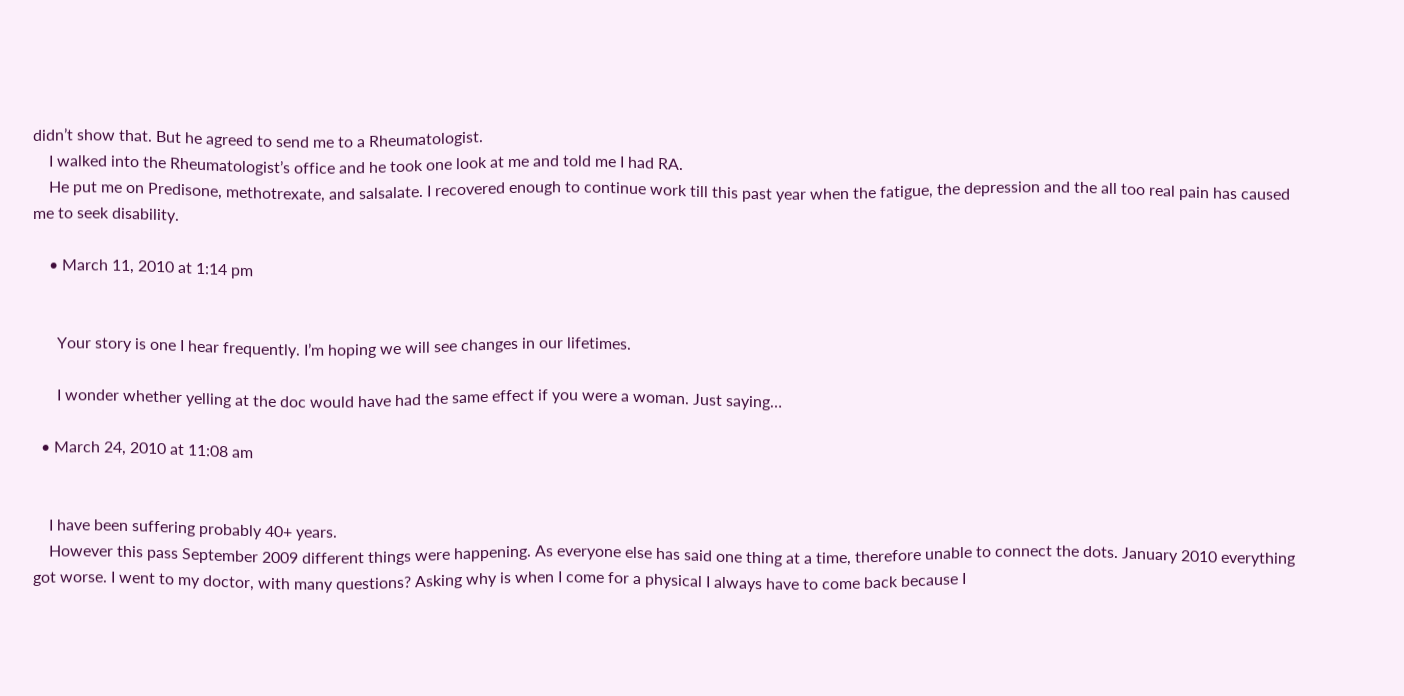didn’t show that. But he agreed to send me to a Rheumatologist.
    I walked into the Rheumatologist’s office and he took one look at me and told me I had RA.
    He put me on Predisone, methotrexate, and salsalate. I recovered enough to continue work till this past year when the fatigue, the depression and the all too real pain has caused me to seek disability.

    • March 11, 2010 at 1:14 pm


      Your story is one I hear frequently. I’m hoping we will see changes in our lifetimes.

      I wonder whether yelling at the doc would have had the same effect if you were a woman. Just saying…

  • March 24, 2010 at 11:08 am


    I have been suffering probably 40+ years.
    However this pass September 2009 different things were happening. As everyone else has said one thing at a time, therefore unable to connect the dots. January 2010 everything got worse. I went to my doctor, with many questions? Asking why is when I come for a physical I always have to come back because I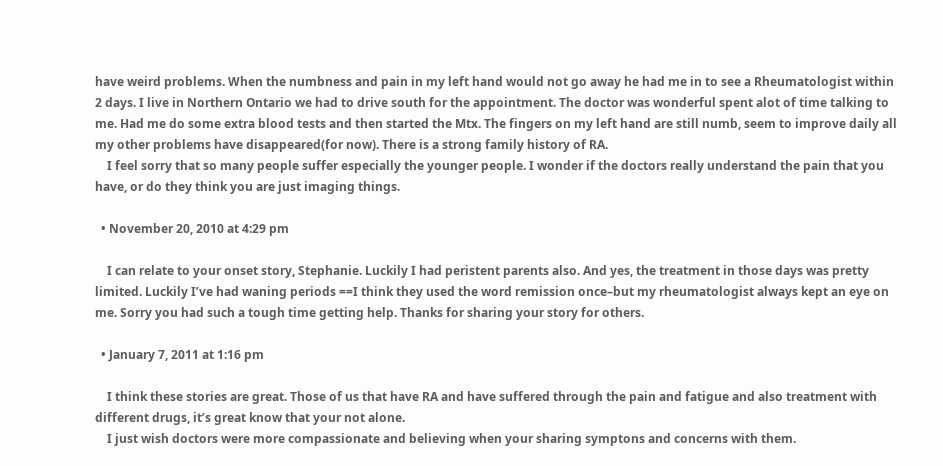have weird problems. When the numbness and pain in my left hand would not go away he had me in to see a Rheumatologist within 2 days. I live in Northern Ontario we had to drive south for the appointment. The doctor was wonderful spent alot of time talking to me. Had me do some extra blood tests and then started the Mtx. The fingers on my left hand are still numb, seem to improve daily all my other problems have disappeared(for now). There is a strong family history of RA.
    I feel sorry that so many people suffer especially the younger people. I wonder if the doctors really understand the pain that you have, or do they think you are just imaging things.

  • November 20, 2010 at 4:29 pm

    I can relate to your onset story, Stephanie. Luckily I had peristent parents also. And yes, the treatment in those days was pretty limited. Luckily I’ve had waning periods ==I think they used the word remission once–but my rheumatologist always kept an eye on me. Sorry you had such a tough time getting help. Thanks for sharing your story for others.

  • January 7, 2011 at 1:16 pm

    I think these stories are great. Those of us that have RA and have suffered through the pain and fatigue and also treatment with different drugs, it’s great know that your not alone.
    I just wish doctors were more compassionate and believing when your sharing symptons and concerns with them.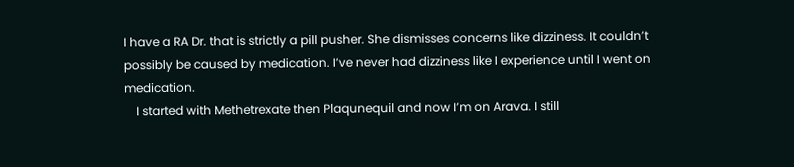I have a RA Dr. that is strictly a pill pusher. She dismisses concerns like dizziness. It couldn’t possibly be caused by medication. I’ve never had dizziness like I experience until I went on medication.
    I started with Methetrexate then Plaqunequil and now I’m on Arava. I still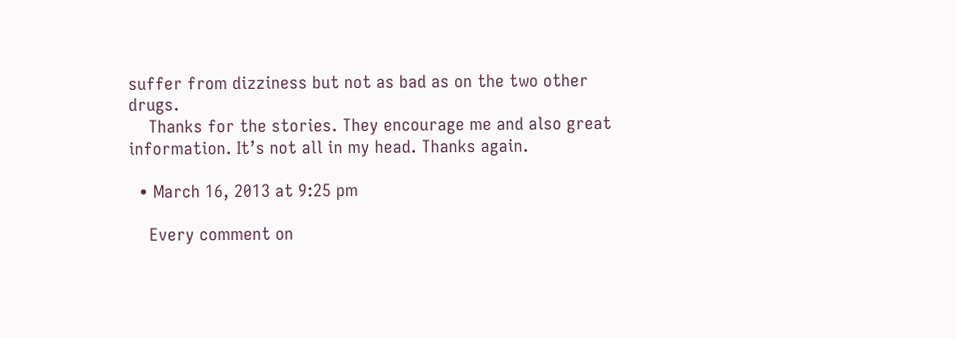suffer from dizziness but not as bad as on the two other drugs.
    Thanks for the stories. They encourage me and also great information. It’s not all in my head. Thanks again.

  • March 16, 2013 at 9:25 pm

    Every comment on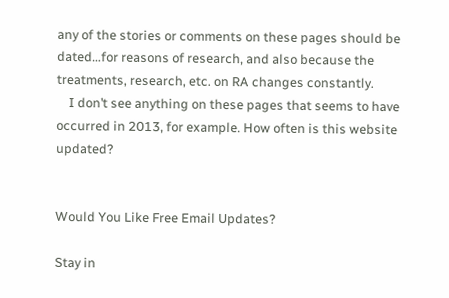any of the stories or comments on these pages should be dated…for reasons of research, and also because the treatments, research, etc. on RA changes constantly.
    I don’t see anything on these pages that seems to have occurred in 2013, for example. How often is this website updated?


Would You Like Free Email Updates?

Stay in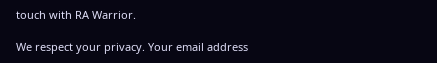touch with RA Warrior.

We respect your privacy. Your email address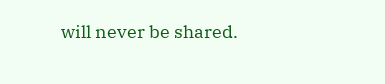will never be shared.